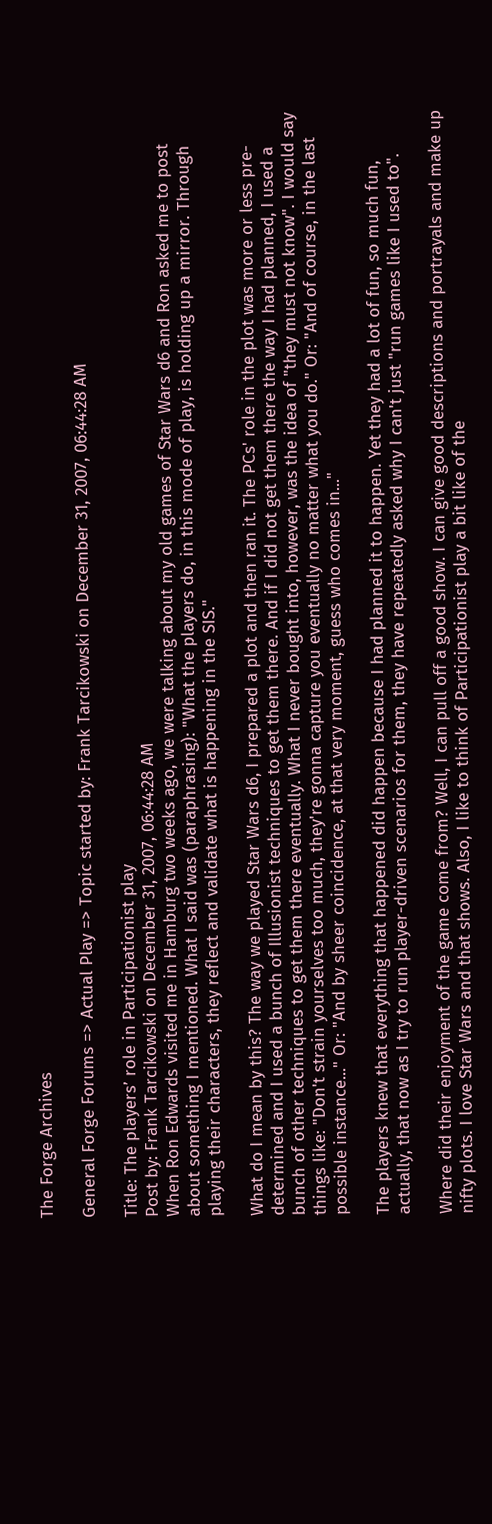The Forge Archives

General Forge Forums => Actual Play => Topic started by: Frank Tarcikowski on December 31, 2007, 06:44:28 AM

Title: The players’ role in Participationist play
Post by: Frank Tarcikowski on December 31, 2007, 06:44:28 AM
When Ron Edwards visited me in Hamburg two weeks ago, we were talking about my old games of Star Wars d6 and Ron asked me to post about something I mentioned. What I said was (paraphrasing): "What the players do, in this mode of play, is holding up a mirror. Through playing their characters, they reflect and validate what is happening in the SIS."

What do I mean by this? The way we played Star Wars d6, I prepared a plot and then ran it. The PCs' role in the plot was more or less pre-determined and I used a bunch of Illusionist techniques to get them there. And if I did not get them there the way I had planned, I used a bunch of other techniques to get them there eventually. What I never bought into, however, was the idea of "they must not know". I would say things like: "Don't strain yourselves too much, they're gonna capture you eventually no matter what you do." Or: "And of course, in the last possible instance..." Or: "And by sheer coincidence, at that very moment, guess who comes in..."

The players knew that everything that happened did happen because I had planned it to happen. Yet they had a lot of fun, so much fun, actually, that now as I try to run player-driven scenarios for them, they have repeatedly asked why I can't just "run games like I used to".

Where did their enjoyment of the game come from? Well, I can pull off a good show. I can give good descriptions and portrayals and make up nifty plots. I love Star Wars and that shows. Also, I like to think of Participationist play a bit like of the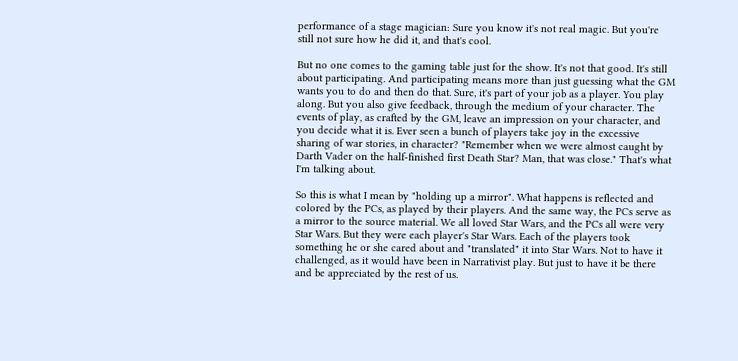performance of a stage magician: Sure you know it's not real magic. But you're still not sure how he did it, and that's cool.

But no one comes to the gaming table just for the show. It's not that good. It's still about participating. And participating means more than just guessing what the GM wants you to do and then do that. Sure, it's part of your job as a player. You play along. But you also give feedback, through the medium of your character. The events of play, as crafted by the GM, leave an impression on your character, and you decide what it is. Ever seen a bunch of players take joy in the excessive sharing of war stories, in character? "Remember when we were almost caught by Darth Vader on the half-finished first Death Star? Man, that was close." That's what I'm talking about.

So this is what I mean by "holding up a mirror". What happens is reflected and colored by the PCs, as played by their players. And the same way, the PCs serve as a mirror to the source material. We all loved Star Wars, and the PCs all were very Star Wars. But they were each player's Star Wars. Each of the players took something he or she cared about and "translated" it into Star Wars. Not to have it challenged, as it would have been in Narrativist play. But just to have it be there and be appreciated by the rest of us.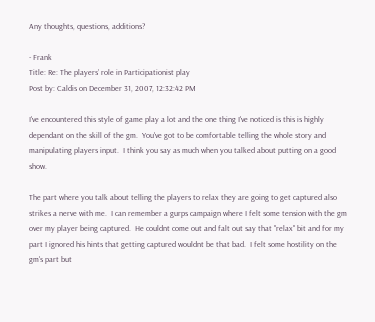Any thoughts, questions, additions?

- Frank
Title: Re: The players’ role in Participationist play
Post by: Caldis on December 31, 2007, 12:32:42 PM

I've encountered this style of game play a lot and the one thing I've noticed is this is highly dependant on the skill of the gm.  You've got to be comfortable telling the whole story and manipulating players input.  I think you say as much when you talked about putting on a good show.

The part where you talk about telling the players to relax they are going to get captured also strikes a nerve with me.  I can remember a gurps campaign where I felt some tension with the gm over my player being captured.  He couldnt come out and falt out say that "relax" bit and for my part I ignored his hints that getting captured wouldnt be that bad.  I felt some hostility on the gm's part but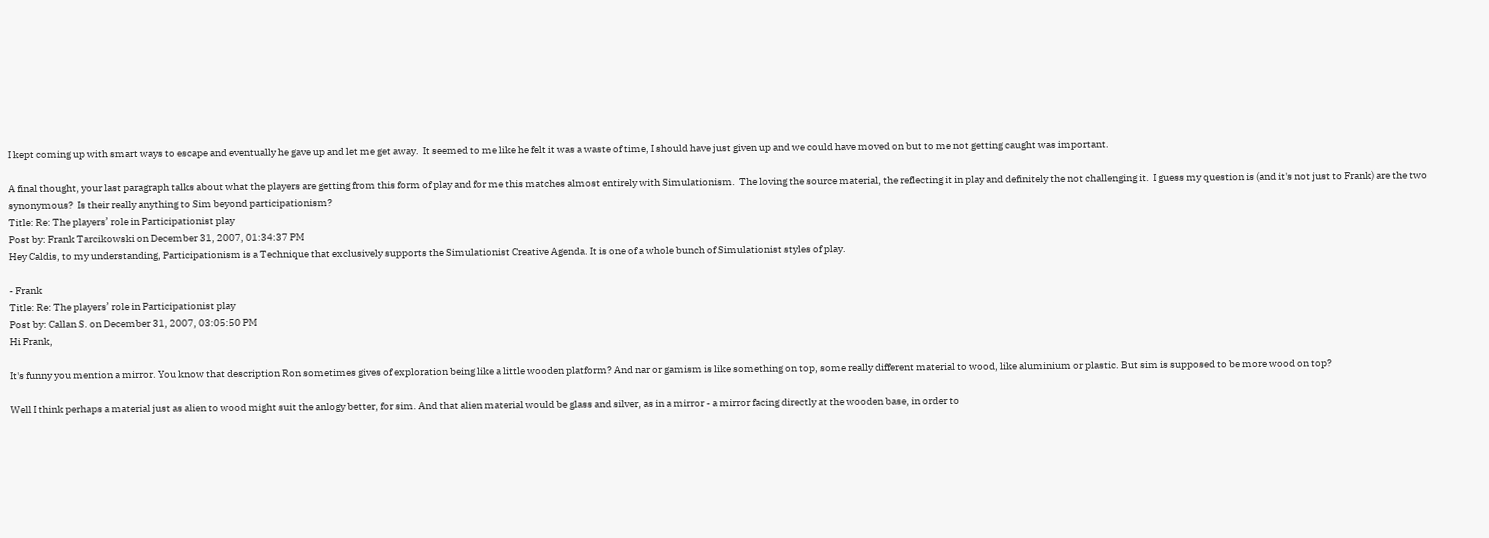I kept coming up with smart ways to escape and eventually he gave up and let me get away.  It seemed to me like he felt it was a waste of time, I should have just given up and we could have moved on but to me not getting caught was important.

A final thought, your last paragraph talks about what the players are getting from this form of play and for me this matches almost entirely with Simulationism.  The loving the source material, the reflecting it in play and definitely the not challenging it.  I guess my question is (and it's not just to Frank) are the two synonymous?  Is their really anything to Sim beyond participationism?
Title: Re: The players’ role in Participationist play
Post by: Frank Tarcikowski on December 31, 2007, 01:34:37 PM
Hey Caldis, to my understanding, Participationism is a Technique that exclusively supports the Simulationist Creative Agenda. It is one of a whole bunch of Simulationist styles of play.

- Frank
Title: Re: The players’ role in Participationist play
Post by: Callan S. on December 31, 2007, 03:05:50 PM
Hi Frank,

It's funny you mention a mirror. You know that description Ron sometimes gives of exploration being like a little wooden platform? And nar or gamism is like something on top, some really different material to wood, like aluminium or plastic. But sim is supposed to be more wood on top?

Well I think perhaps a material just as alien to wood might suit the anlogy better, for sim. And that alien material would be glass and silver, as in a mirror - a mirror facing directly at the wooden base, in order to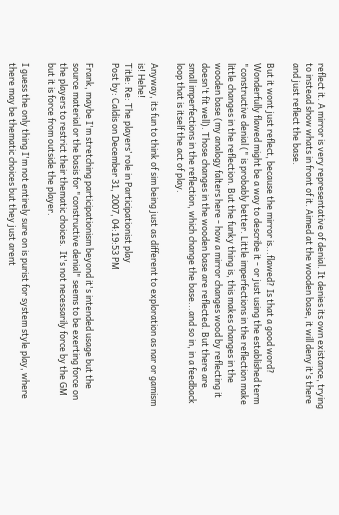reflect it. A mirror is very representative of denial. It denies its own existance, trying to instead show whats in front of it. Aimed at the wooden base, it will deny it's there and just reflect the base.

But it wont just reflect, because the mirror is...flawed? Is that a good word? Wonderfully flawed might be a way to describe it - or just using the established term "constructive denial (" is probably better. Little imperfections in the reflection make little changes in the reflection. But the funky thing is, this makes changes in the wooden base (my analogy falters here - how a mirror changes wood by reflecting it doesn't fit well). Those changes in the wooden base are reflected. But there are small imperfections in the reflection, which change the base...and so in, in a feedback loop that is itself the act of play.

Anyway, its fun to think of sim being just as different to exploration as nar or gamism is! Hehe!
Title: Re: The players’ role in Participationist play
Post by: Caldis on December 31, 2007, 04:19:53 PM

Frank, maybe I'm stretching participationism beyond it's intended usage but the source material or the basis for "constructive denial" seems to be exerting force on the players to restrict their thematic choices.  It's not necessarily force by the GM but it is force from outside the player.

I guess the only thing I'm not entirely sure on is purist for system style play, where there may be thematic choices but they just arent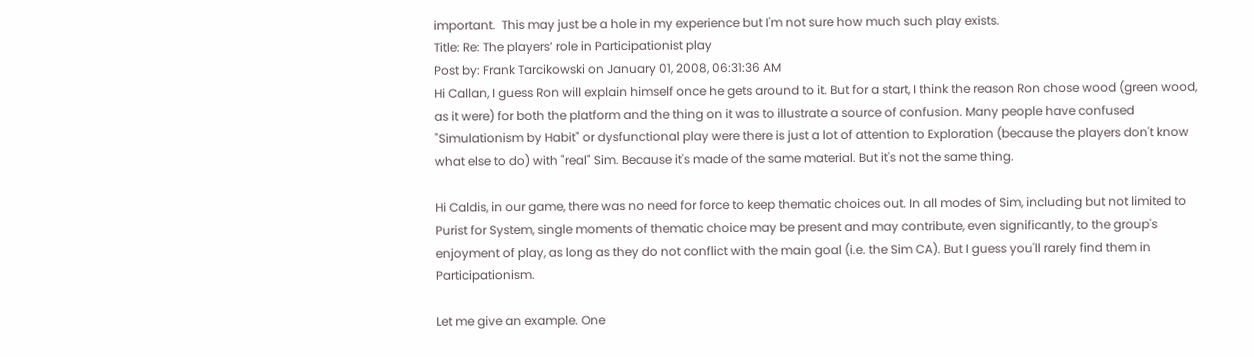important.  This may just be a hole in my experience but I'm not sure how much such play exists.
Title: Re: The players’ role in Participationist play
Post by: Frank Tarcikowski on January 01, 2008, 06:31:36 AM
Hi Callan, I guess Ron will explain himself once he gets around to it. But for a start, I think the reason Ron chose wood (green wood, as it were) for both the platform and the thing on it was to illustrate a source of confusion. Many people have confused "Simulationism by Habit" or dysfunctional play were there is just a lot of attention to Exploration (because the players don't know what else to do) with "real" Sim. Because it's made of the same material. But it's not the same thing.

Hi Caldis, in our game, there was no need for force to keep thematic choices out. In all modes of Sim, including but not limited to Purist for System, single moments of thematic choice may be present and may contribute, even significantly, to the group's enjoyment of play, as long as they do not conflict with the main goal (i.e. the Sim CA). But I guess you'll rarely find them in Participationism.

Let me give an example. One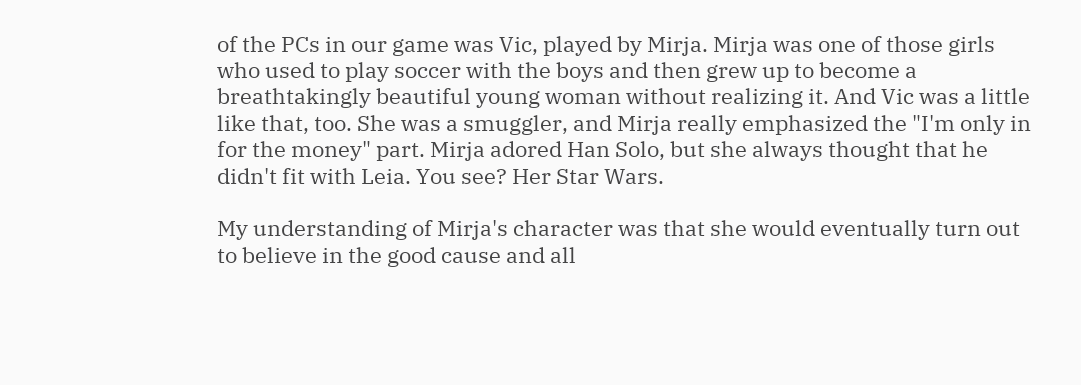of the PCs in our game was Vic, played by Mirja. Mirja was one of those girls who used to play soccer with the boys and then grew up to become a breathtakingly beautiful young woman without realizing it. And Vic was a little like that, too. She was a smuggler, and Mirja really emphasized the "I'm only in for the money" part. Mirja adored Han Solo, but she always thought that he didn't fit with Leia. You see? Her Star Wars.

My understanding of Mirja's character was that she would eventually turn out to believe in the good cause and all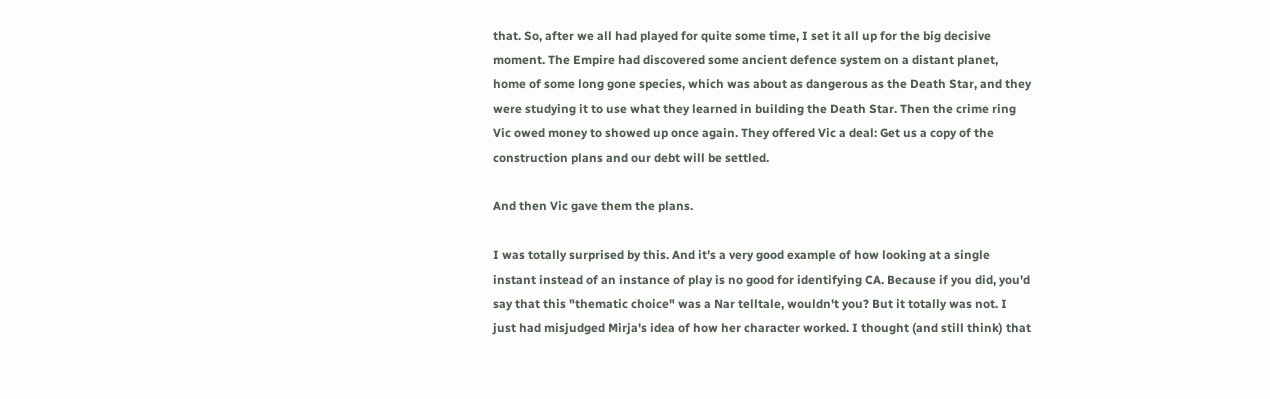that. So, after we all had played for quite some time, I set it all up for the big decisive moment. The Empire had discovered some ancient defence system on a distant planet, home of some long gone species, which was about as dangerous as the Death Star, and they were studying it to use what they learned in building the Death Star. Then the crime ring Vic owed money to showed up once again. They offered Vic a deal: Get us a copy of the construction plans and our debt will be settled.

And then Vic gave them the plans.

I was totally surprised by this. And it's a very good example of how looking at a single instant instead of an instance of play is no good for identifying CA. Because if you did, you'd say that this "thematic choice" was a Nar telltale, wouldn't you? But it totally was not. I just had misjudged Mirja's idea of how her character worked. I thought (and still think) that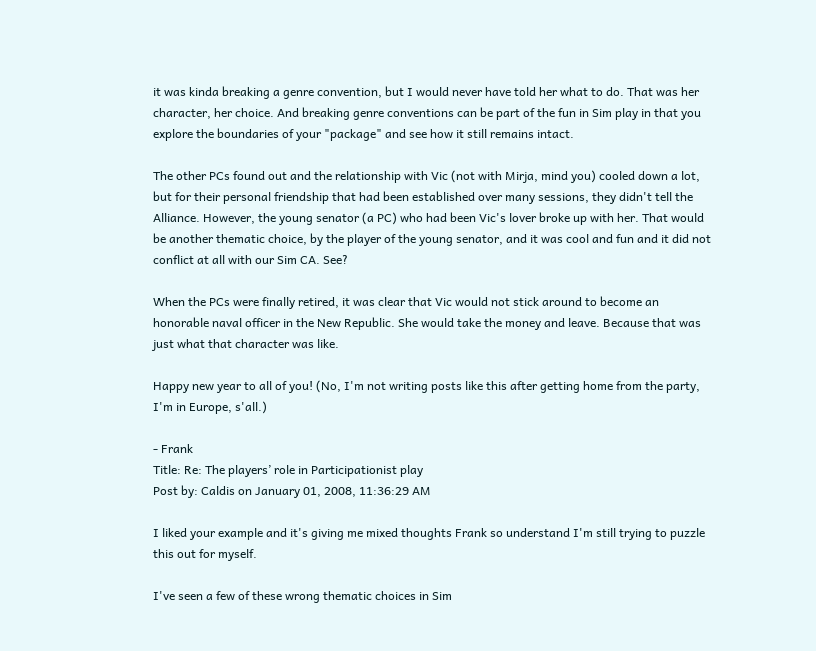it was kinda breaking a genre convention, but I would never have told her what to do. That was her character, her choice. And breaking genre conventions can be part of the fun in Sim play in that you explore the boundaries of your "package" and see how it still remains intact.

The other PCs found out and the relationship with Vic (not with Mirja, mind you) cooled down a lot, but for their personal friendship that had been established over many sessions, they didn't tell the Alliance. However, the young senator (a PC) who had been Vic's lover broke up with her. That would be another thematic choice, by the player of the young senator, and it was cool and fun and it did not conflict at all with our Sim CA. See?

When the PCs were finally retired, it was clear that Vic would not stick around to become an honorable naval officer in the New Republic. She would take the money and leave. Because that was just what that character was like.

Happy new year to all of you! (No, I'm not writing posts like this after getting home from the party, I'm in Europe, s'all.)

- Frank
Title: Re: The players’ role in Participationist play
Post by: Caldis on January 01, 2008, 11:36:29 AM

I liked your example and it's giving me mixed thoughts Frank so understand I'm still trying to puzzle this out for myself.

I've seen a few of these wrong thematic choices in Sim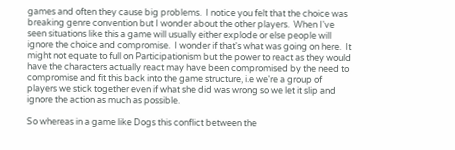games and often they cause big problems.  I notice you felt that the choice was breaking genre convention but I wonder about the other players.  When I've seen situations like this a game will usually either explode or else people will ignore the choice and compromise.  I wonder if that's what was going on here.  It might not equate to full on Participationism but the power to react as they would have the characters actually react may have been compromised by the need to compromise and fit this back into the game structure, i.e we're a group of players we stick together even if what she did was wrong so we let it slip and ignore the action as much as possible.

So whereas in a game like Dogs this conflict between the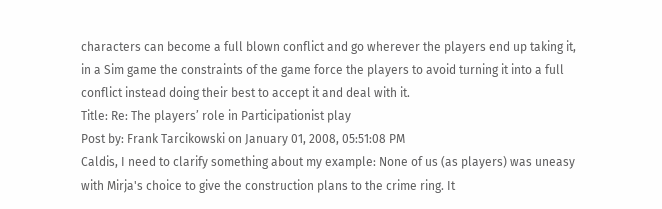characters can become a full blown conflict and go wherever the players end up taking it, in a Sim game the constraints of the game force the players to avoid turning it into a full conflict instead doing their best to accept it and deal with it.
Title: Re: The players’ role in Participationist play
Post by: Frank Tarcikowski on January 01, 2008, 05:51:08 PM
Caldis, I need to clarify something about my example: None of us (as players) was uneasy with Mirja's choice to give the construction plans to the crime ring. It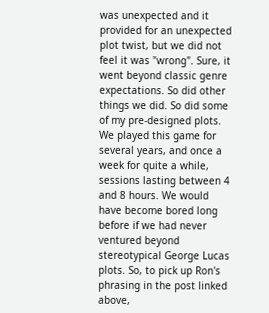was unexpected and it provided for an unexpected plot twist, but we did not feel it was "wrong". Sure, it went beyond classic genre expectations. So did other things we did. So did some of my pre-designed plots. We played this game for several years, and once a week for quite a while, sessions lasting between 4 and 8 hours. We would have become bored long before if we had never ventured beyond stereotypical George Lucas plots. So, to pick up Ron's phrasing in the post linked above,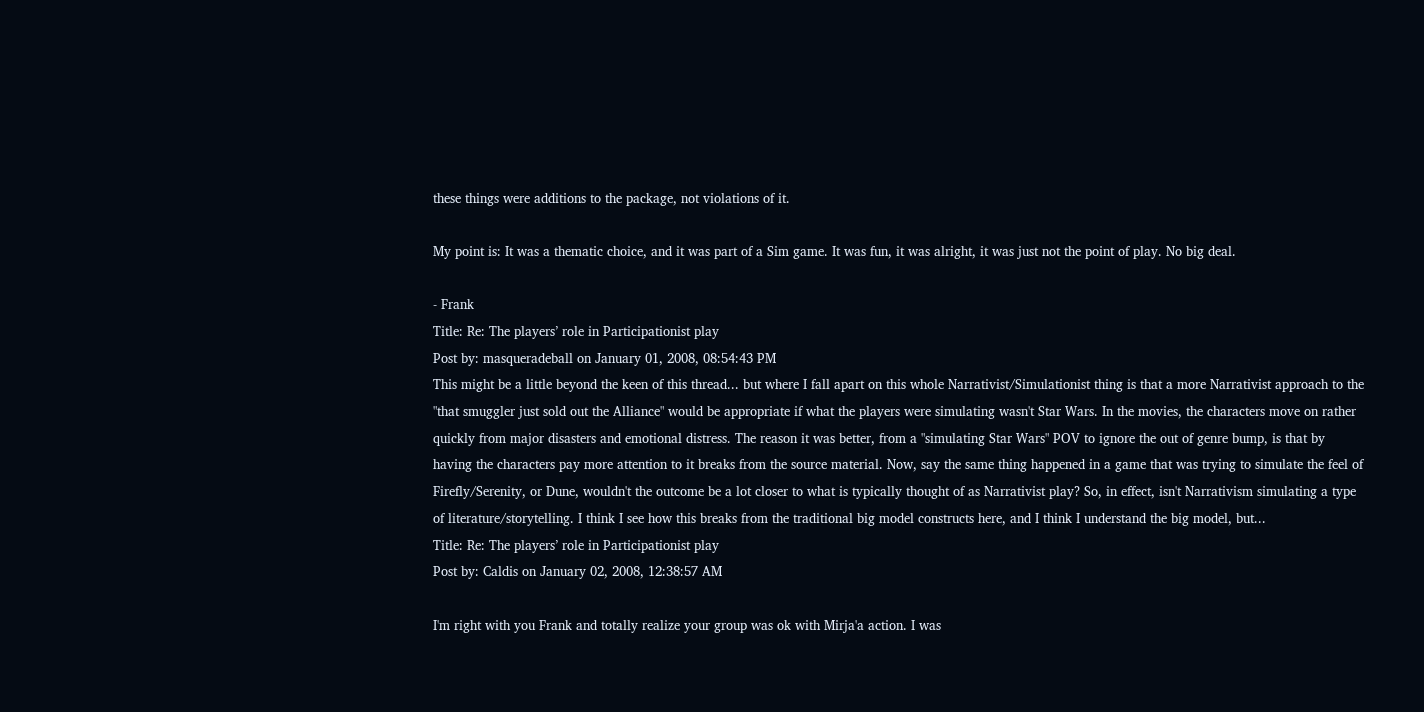these things were additions to the package, not violations of it.

My point is: It was a thematic choice, and it was part of a Sim game. It was fun, it was alright, it was just not the point of play. No big deal.

- Frank
Title: Re: The players’ role in Participationist play
Post by: masqueradeball on January 01, 2008, 08:54:43 PM
This might be a little beyond the keen of this thread... but where I fall apart on this whole Narrativist/Simulationist thing is that a more Narrativist approach to the "that smuggler just sold out the Alliance" would be appropriate if what the players were simulating wasn't Star Wars. In the movies, the characters move on rather quickly from major disasters and emotional distress. The reason it was better, from a "simulating Star Wars" POV to ignore the out of genre bump, is that by having the characters pay more attention to it breaks from the source material. Now, say the same thing happened in a game that was trying to simulate the feel of Firefly/Serenity, or Dune, wouldn't the outcome be a lot closer to what is typically thought of as Narrativist play? So, in effect, isn't Narrativism simulating a type of literature/storytelling. I think I see how this breaks from the traditional big model constructs here, and I think I understand the big model, but...
Title: Re: The players’ role in Participationist play
Post by: Caldis on January 02, 2008, 12:38:57 AM

I'm right with you Frank and totally realize your group was ok with Mirja'a action. I was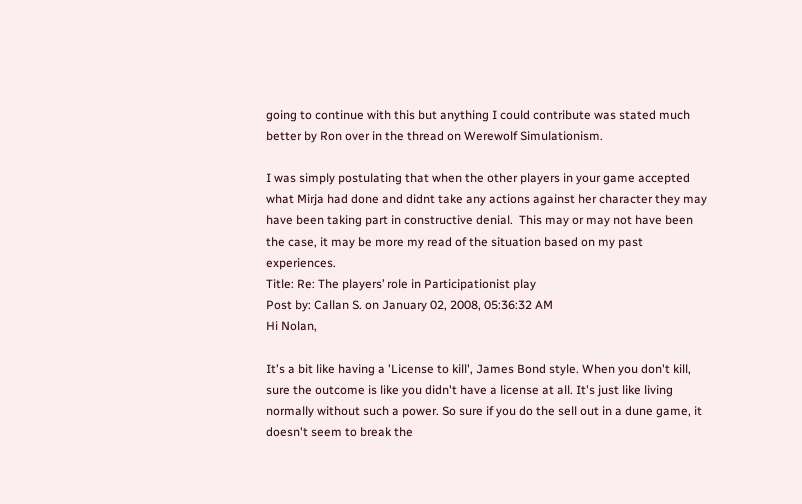going to continue with this but anything I could contribute was stated much better by Ron over in the thread on Werewolf Simulationism.

I was simply postulating that when the other players in your game accepted what Mirja had done and didnt take any actions against her character they may have been taking part in constructive denial.  This may or may not have been the case, it may be more my read of the situation based on my past experiences.
Title: Re: The players’ role in Participationist play
Post by: Callan S. on January 02, 2008, 05:36:32 AM
Hi Nolan,

It's a bit like having a 'License to kill', James Bond style. When you don't kill, sure the outcome is like you didn't have a license at all. It's just like living normally without such a power. So sure if you do the sell out in a dune game, it doesn't seem to break the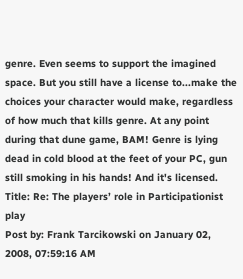genre. Even seems to support the imagined space. But you still have a license to...make the choices your character would make, regardless of how much that kills genre. At any point during that dune game, BAM! Genre is lying dead in cold blood at the feet of your PC, gun still smoking in his hands! And it's licensed.
Title: Re: The players’ role in Participationist play
Post by: Frank Tarcikowski on January 02, 2008, 07:59:16 AM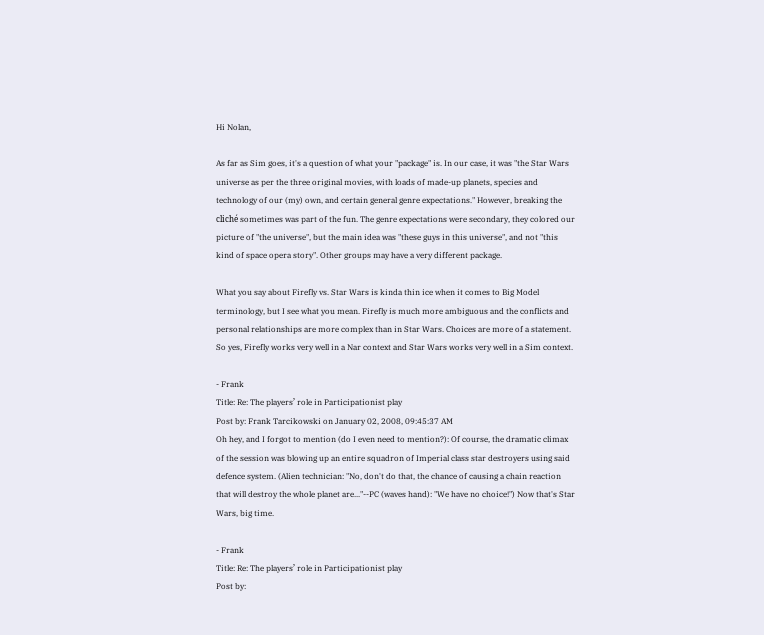Hi Nolan,

As far as Sim goes, it's a question of what your "package" is. In our case, it was "the Star Wars universe as per the three original movies, with loads of made-up planets, species and technology of our (my) own, and certain general genre expectations." However, breaking the cliché sometimes was part of the fun. The genre expectations were secondary, they colored our picture of "the universe", but the main idea was "these guys in this universe", and not "this kind of space opera story". Other groups may have a very different package.

What you say about Firefly vs. Star Wars is kinda thin ice when it comes to Big Model terminology, but I see what you mean. Firefly is much more ambiguous and the conflicts and personal relationships are more complex than in Star Wars. Choices are more of a statement. So yes, Firefly works very well in a Nar context and Star Wars works very well in a Sim context.

- Frank
Title: Re: The players’ role in Participationist play
Post by: Frank Tarcikowski on January 02, 2008, 09:45:37 AM
Oh hey, and I forgot to mention (do I even need to mention?): Of course, the dramatic climax of the session was blowing up an entire squadron of Imperial class star destroyers using said defence system. (Alien technician: "No, don't do that, the chance of causing a chain reaction that will destroy the whole planet are..."--PC (waves hand): "We have no choice!") Now that's Star Wars, big time.

- Frank
Title: Re: The players’ role in Participationist play
Post by: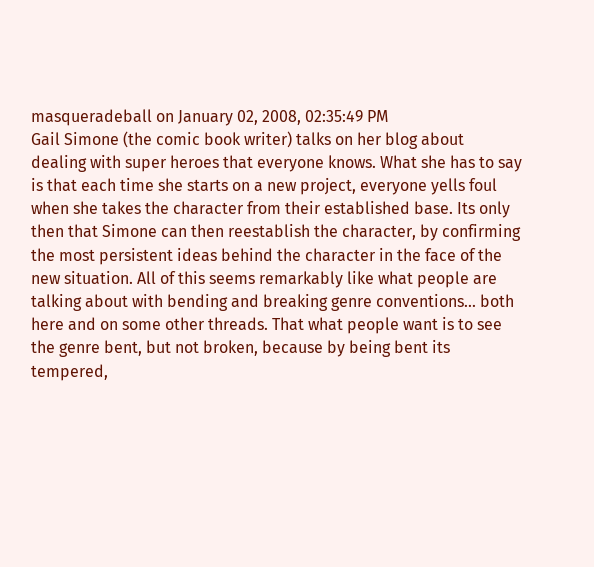masqueradeball on January 02, 2008, 02:35:49 PM
Gail Simone (the comic book writer) talks on her blog about dealing with super heroes that everyone knows. What she has to say is that each time she starts on a new project, everyone yells foul when she takes the character from their established base. Its only then that Simone can then reestablish the character, by confirming the most persistent ideas behind the character in the face of the new situation. All of this seems remarkably like what people are talking about with bending and breaking genre conventions... both here and on some other threads. That what people want is to see the genre bent, but not broken, because by being bent its tempered,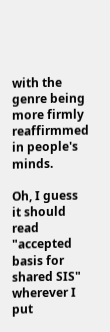with the genre being more firmly reaffirmmed in people's minds.

Oh, I guess it should read "accepted basis for shared SIS" wherever I put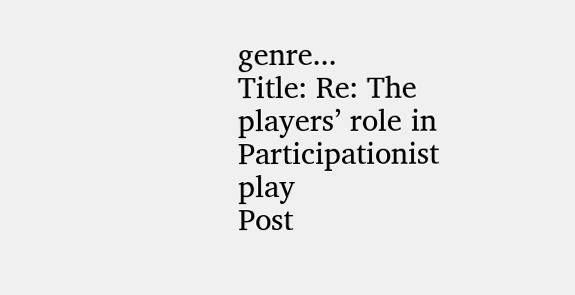genre...
Title: Re: The players’ role in Participationist play
Post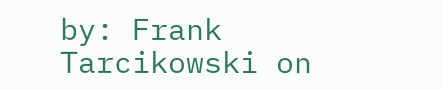by: Frank Tarcikowski on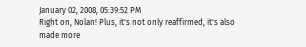January 02, 2008, 05:39:52 PM
Right on, Nolan! Plus, it's not only reaffirmed, it's also made more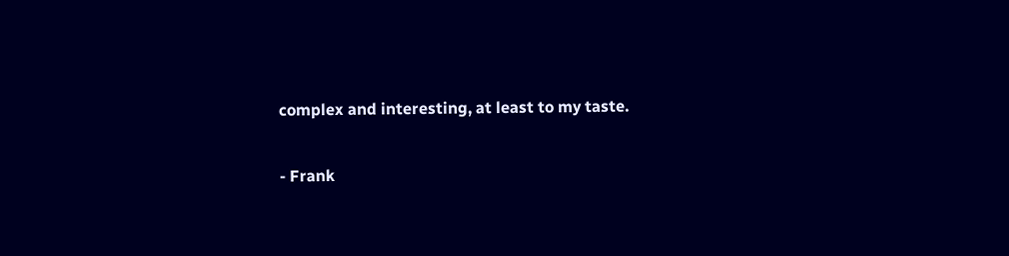complex and interesting, at least to my taste.

- Frank